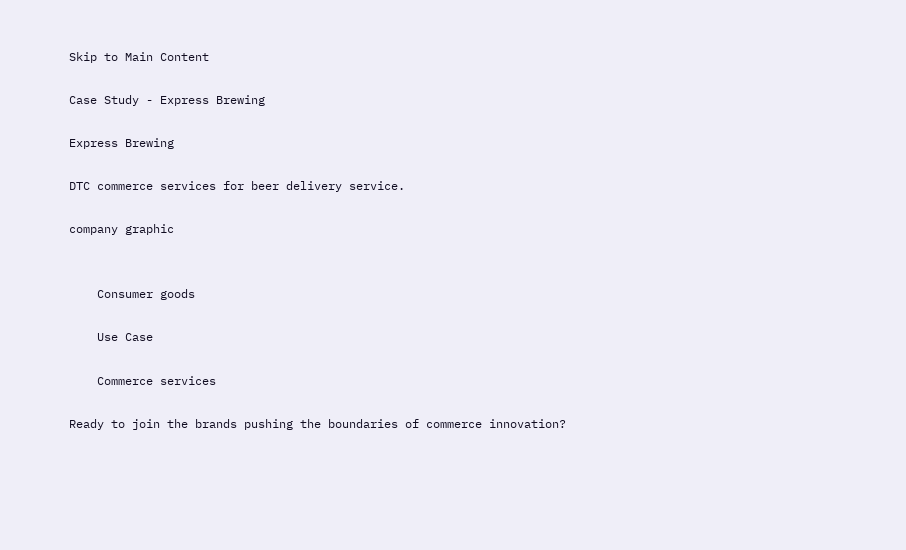Skip to Main Content

Case Study - Express Brewing

Express Brewing

DTC commerce services for beer delivery service.

company graphic


    Consumer goods

    Use Case

    Commerce services

Ready to join the brands pushing the boundaries of commerce innovation?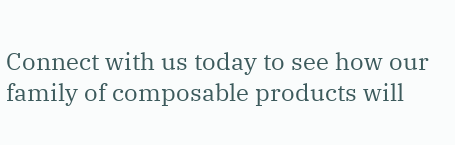Connect with us today to see how our family of composable products will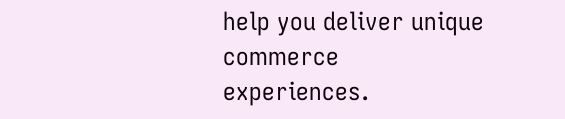help you deliver unique commerce experiences.